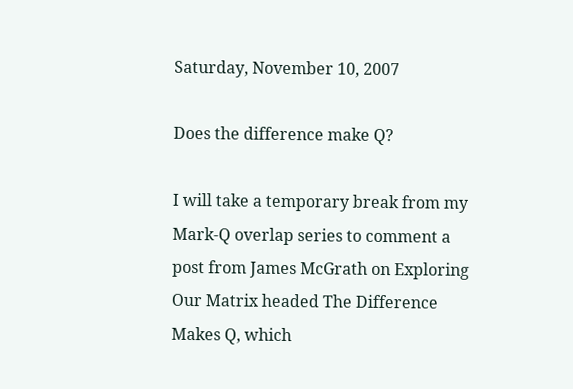Saturday, November 10, 2007

Does the difference make Q?

I will take a temporary break from my Mark-Q overlap series to comment a post from James McGrath on Exploring Our Matrix headed The Difference Makes Q, which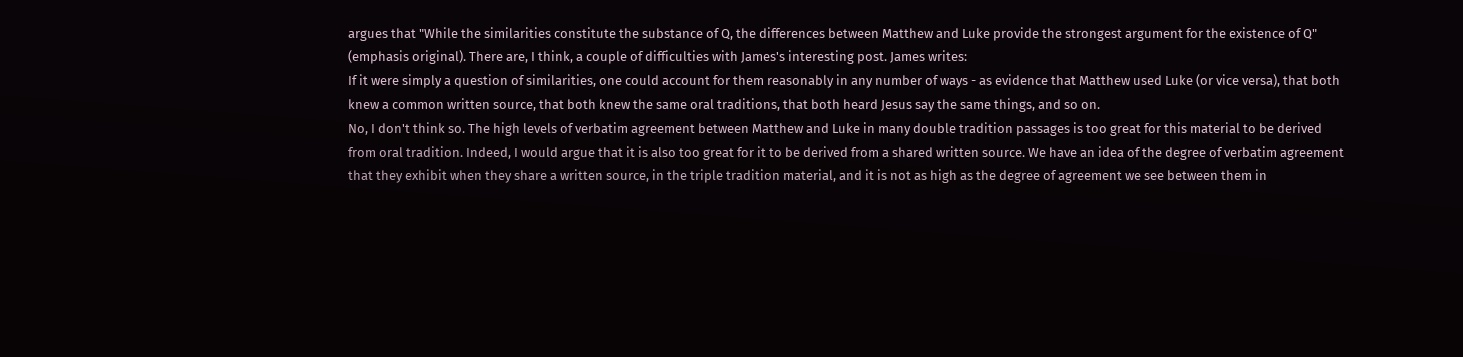argues that "While the similarities constitute the substance of Q, the differences between Matthew and Luke provide the strongest argument for the existence of Q" (emphasis original). There are, I think, a couple of difficulties with James's interesting post. James writes:
If it were simply a question of similarities, one could account for them reasonably in any number of ways - as evidence that Matthew used Luke (or vice versa), that both knew a common written source, that both knew the same oral traditions, that both heard Jesus say the same things, and so on.
No, I don't think so. The high levels of verbatim agreement between Matthew and Luke in many double tradition passages is too great for this material to be derived from oral tradition. Indeed, I would argue that it is also too great for it to be derived from a shared written source. We have an idea of the degree of verbatim agreement that they exhibit when they share a written source, in the triple tradition material, and it is not as high as the degree of agreement we see between them in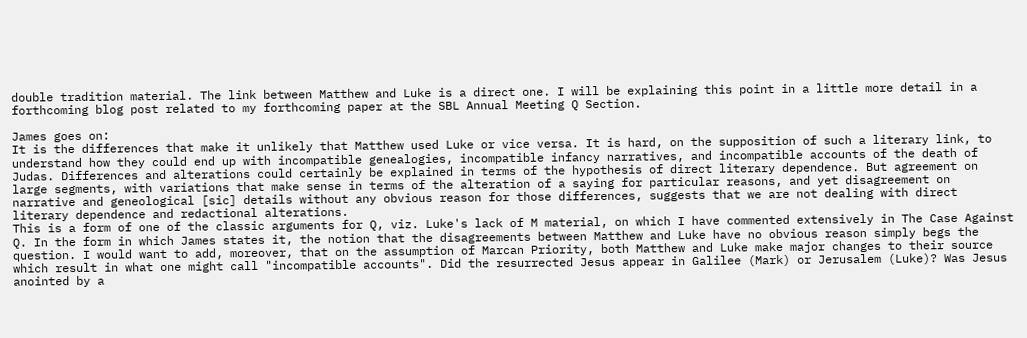double tradition material. The link between Matthew and Luke is a direct one. I will be explaining this point in a little more detail in a forthcoming blog post related to my forthcoming paper at the SBL Annual Meeting Q Section.

James goes on:
It is the differences that make it unlikely that Matthew used Luke or vice versa. It is hard, on the supposition of such a literary link, to understand how they could end up with incompatible genealogies, incompatible infancy narratives, and incompatible accounts of the death of Judas. Differences and alterations could certainly be explained in terms of the hypothesis of direct literary dependence. But agreement on large segments, with variations that make sense in terms of the alteration of a saying for particular reasons, and yet disagreement on narrative and geneological [sic] details without any obvious reason for those differences, suggests that we are not dealing with direct literary dependence and redactional alterations.
This is a form of one of the classic arguments for Q, viz. Luke's lack of M material, on which I have commented extensively in The Case Against Q. In the form in which James states it, the notion that the disagreements between Matthew and Luke have no obvious reason simply begs the question. I would want to add, moreover, that on the assumption of Marcan Priority, both Matthew and Luke make major changes to their source which result in what one might call "incompatible accounts". Did the resurrected Jesus appear in Galilee (Mark) or Jerusalem (Luke)? Was Jesus anointed by a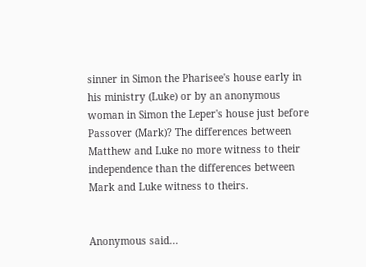sinner in Simon the Pharisee's house early in his ministry (Luke) or by an anonymous woman in Simon the Leper's house just before Passover (Mark)? The differences between Matthew and Luke no more witness to their independence than the differences between Mark and Luke witness to theirs.


Anonymous said...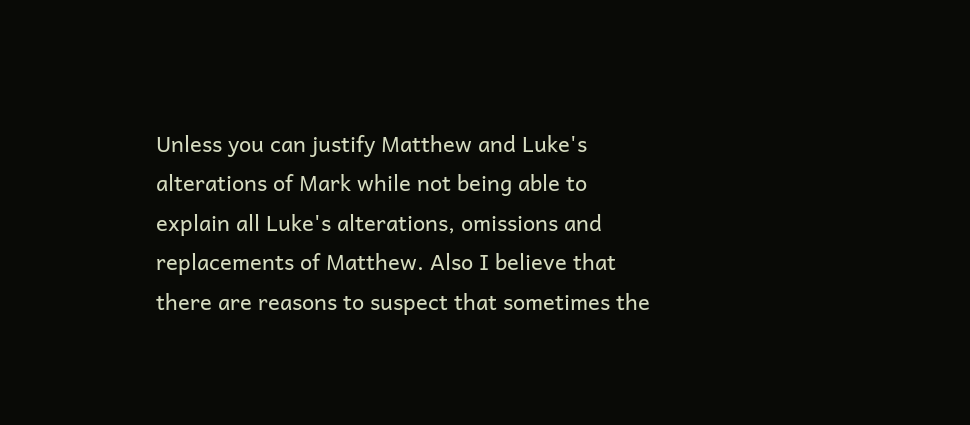Unless you can justify Matthew and Luke's alterations of Mark while not being able to explain all Luke's alterations, omissions and replacements of Matthew. Also I believe that there are reasons to suspect that sometimes the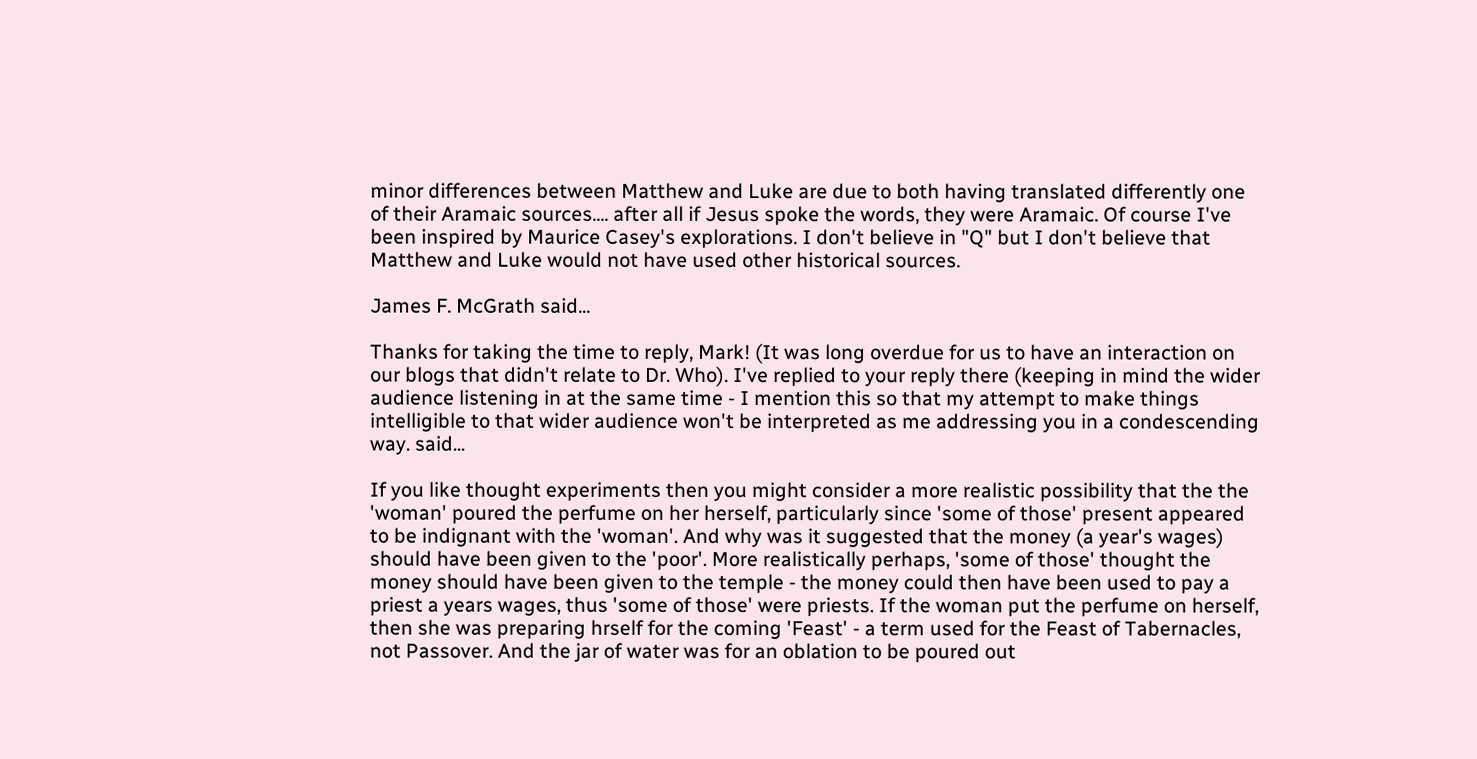minor differences between Matthew and Luke are due to both having translated differently one of their Aramaic sources.... after all if Jesus spoke the words, they were Aramaic. Of course I've been inspired by Maurice Casey's explorations. I don't believe in "Q" but I don't believe that Matthew and Luke would not have used other historical sources.

James F. McGrath said...

Thanks for taking the time to reply, Mark! (It was long overdue for us to have an interaction on our blogs that didn't relate to Dr. Who). I've replied to your reply there (keeping in mind the wider audience listening in at the same time - I mention this so that my attempt to make things intelligible to that wider audience won't be interpreted as me addressing you in a condescending way. said...

If you like thought experiments then you might consider a more realistic possibility that the the 'woman' poured the perfume on her herself, particularly since 'some of those' present appeared to be indignant with the 'woman'. And why was it suggested that the money (a year's wages) should have been given to the 'poor'. More realistically perhaps, 'some of those' thought the money should have been given to the temple - the money could then have been used to pay a priest a years wages, thus 'some of those' were priests. If the woman put the perfume on herself, then she was preparing hrself for the coming 'Feast' - a term used for the Feast of Tabernacles, not Passover. And the jar of water was for an oblation to be poured out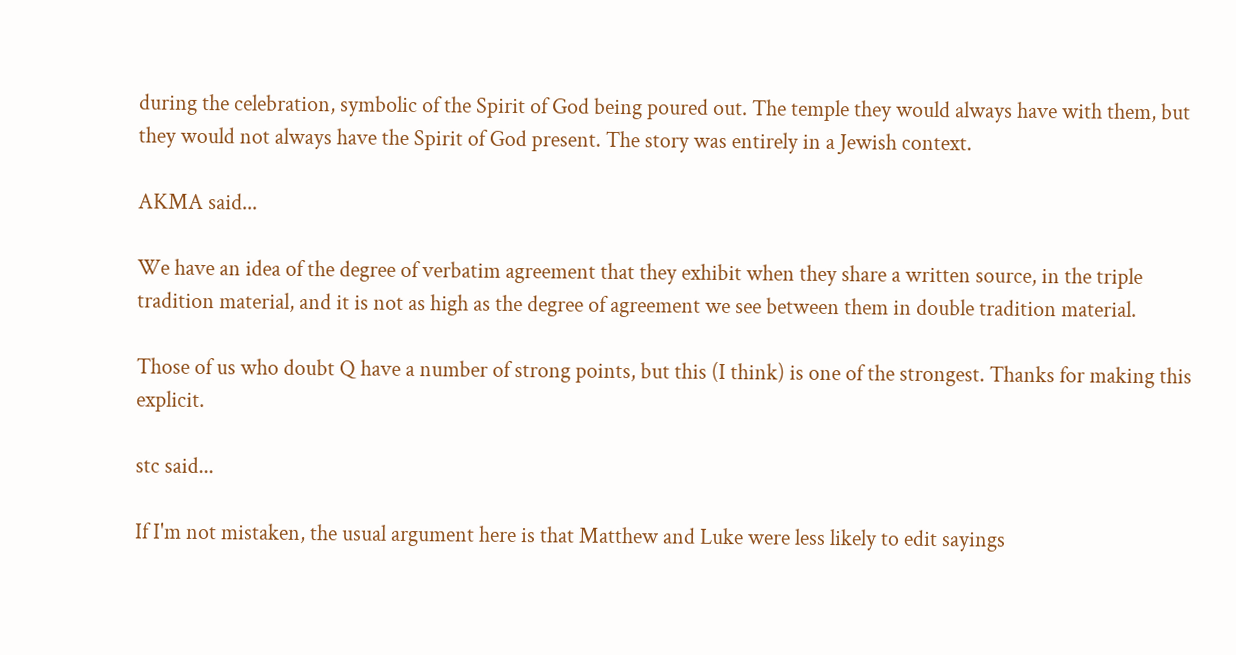during the celebration, symbolic of the Spirit of God being poured out. The temple they would always have with them, but they would not always have the Spirit of God present. The story was entirely in a Jewish context.

AKMA said...

We have an idea of the degree of verbatim agreement that they exhibit when they share a written source, in the triple tradition material, and it is not as high as the degree of agreement we see between them in double tradition material.

Those of us who doubt Q have a number of strong points, but this (I think) is one of the strongest. Thanks for making this explicit.

stc said...

If I'm not mistaken, the usual argument here is that Matthew and Luke were less likely to edit sayings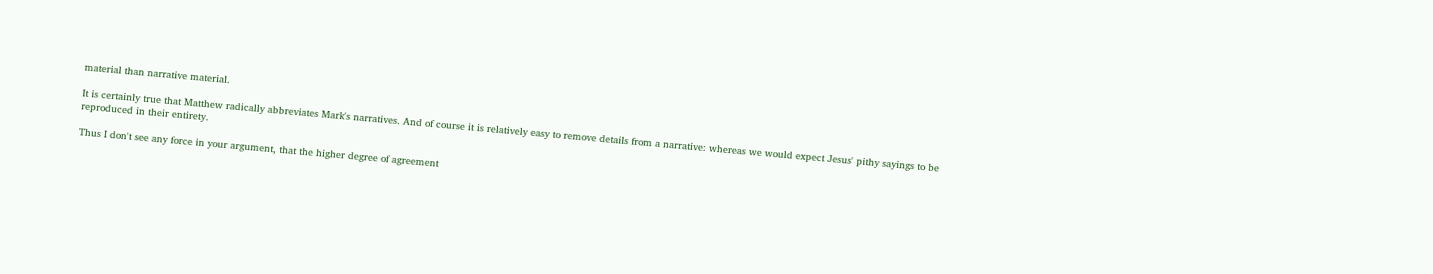material than narrative material.

It is certainly true that Matthew radically abbreviates Mark's narratives. And of course it is relatively easy to remove details from a narrative: whereas we would expect Jesus' pithy sayings to be reproduced in their entirety.

Thus I don't see any force in your argument, that the higher degree of agreement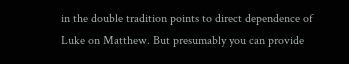in the double tradition points to direct dependence of Luke on Matthew. But presumably you can provide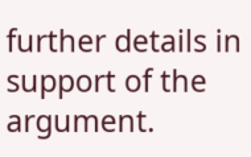further details in support of the argument.